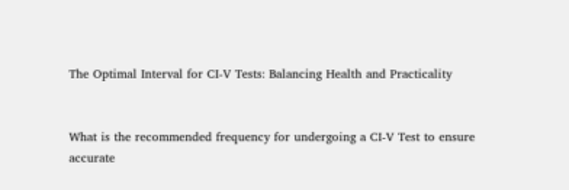The Optimal Interval for CI-V Tests: Balancing Health and Practicality


What is the recommended frequency for undergoing a CI-V Test to ensure accurate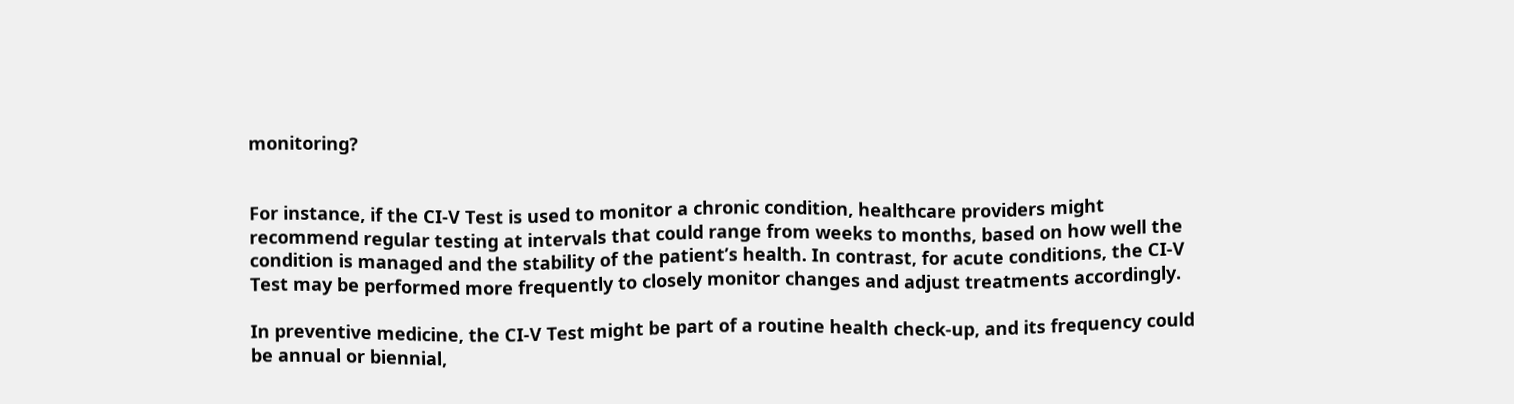monitoring?


For instance, if the CI-V Test is used to monitor a chronic condition, healthcare providers might recommend regular testing at intervals that could range from weeks to months, based on how well the condition is managed and the stability of the patient’s health. In contrast, for acute conditions, the CI-V Test may be performed more frequently to closely monitor changes and adjust treatments accordingly.

In preventive medicine, the CI-V Test might be part of a routine health check-up, and its frequency could be annual or biennial,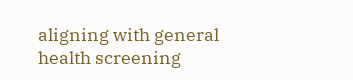aligning with general health screening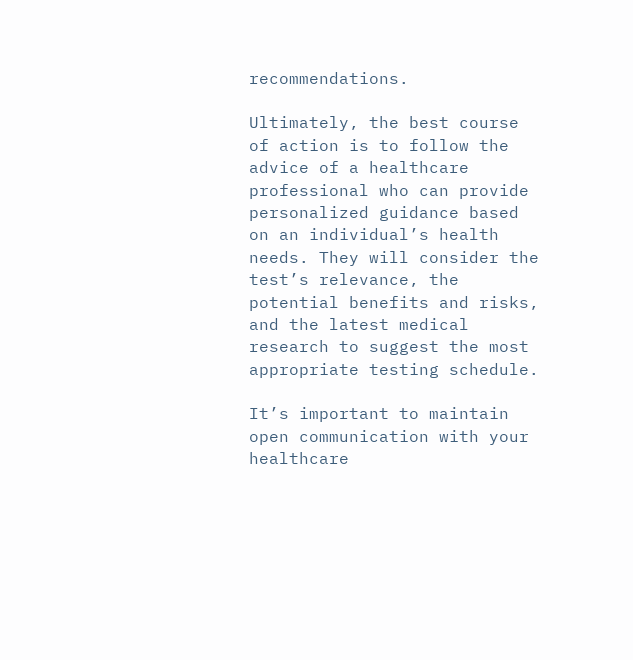recommendations.

Ultimately, the best course of action is to follow the advice of a healthcare professional who can provide personalized guidance based on an individual’s health needs. They will consider the test’s relevance, the potential benefits and risks, and the latest medical research to suggest the most appropriate testing schedule.

It’s important to maintain open communication with your healthcare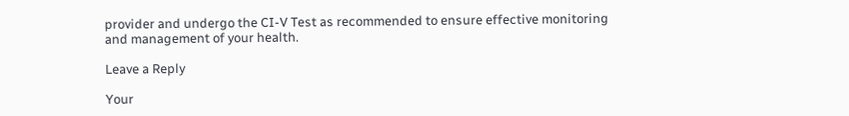provider and undergo the CI-V Test as recommended to ensure effective monitoring and management of your health.

Leave a Reply

Your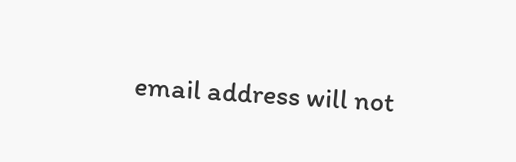email address will not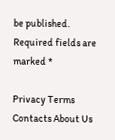be published. Required fields are marked *

Privacy Terms Contacts About Us